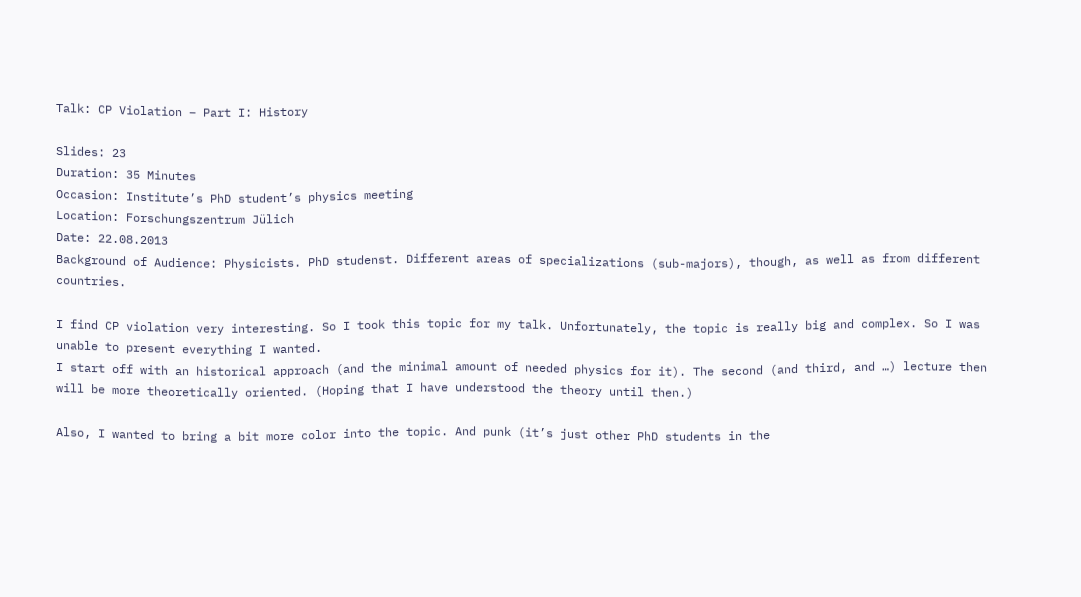Talk: CP Violation – Part I: History

Slides: 23
Duration: 35 Minutes
Occasion: Institute’s PhD student’s physics meeting
Location: Forschungszentrum Jülich
Date: 22.08.2013
Background of Audience: Physicists. PhD studenst. Different areas of specializations (sub-majors), though, as well as from different countries.

I find CP violation very interesting. So I took this topic for my talk. Unfortunately, the topic is really big and complex. So I was unable to present everything I wanted.
I start off with an historical approach (and the minimal amount of needed physics for it). The second (and third, and …) lecture then will be more theoretically oriented. (Hoping that I have understood the theory until then.)

Also, I wanted to bring a bit more color into the topic. And punk (it’s just other PhD students in the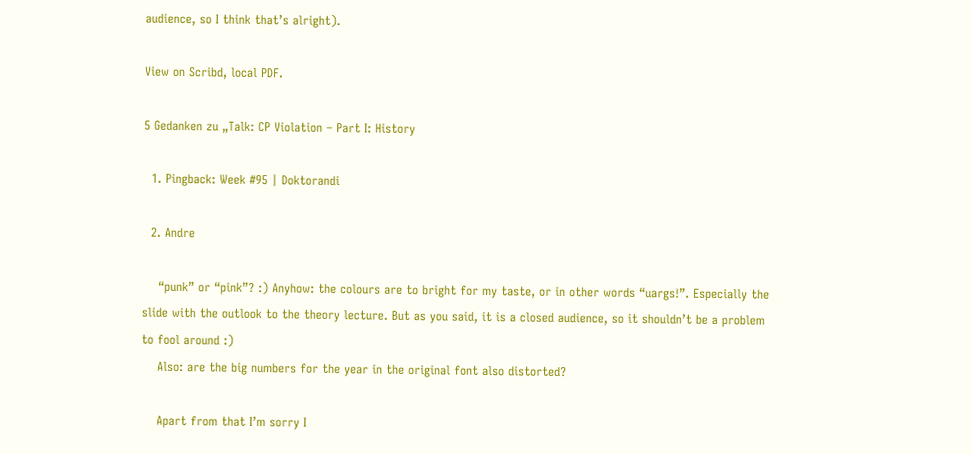audience, so I think that’s alright).

View on Scribd, local PDF.

5 Gedanken zu „Talk: CP Violation – Part I: History

  1. Pingback: Week #95 | Doktorandi

  2. Andre

    “punk” or “pink”? :) Anyhow: the colours are to bright for my taste, or in other words “uargs!”. Especially the slide with the outlook to the theory lecture. But as you said, it is a closed audience, so it shouldn’t be a problem to fool around :)
    Also: are the big numbers for the year in the original font also distorted?

    Apart from that I’m sorry I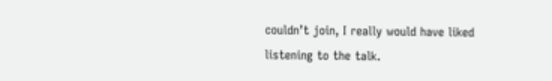couldn’t join, I really would have liked listening to the talk.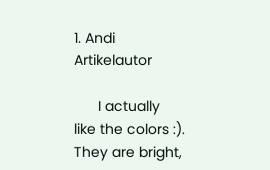1. Andi Artikelautor

      I actually like the colors :). They are bright,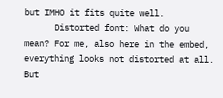but IMHO it fits quite well.
      Distorted font: What do you mean? For me, also here in the embed, everything looks not distorted at all. But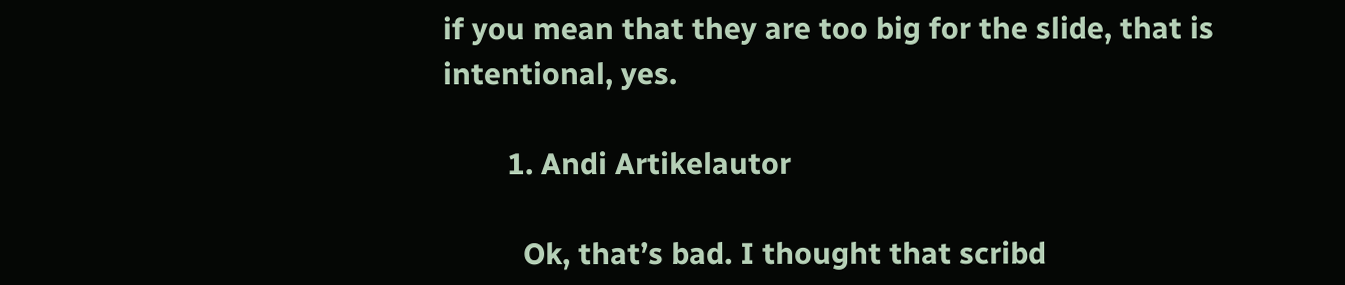if you mean that they are too big for the slide, that is intentional, yes.

        1. Andi Artikelautor

          Ok, that’s bad. I thought that scribd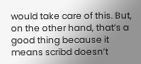would take care of this. But, on the other hand, that’s a good thing because it means scribd doesn’t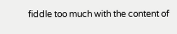fiddle too much with the content of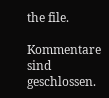the file.

Kommentare sind geschlossen.